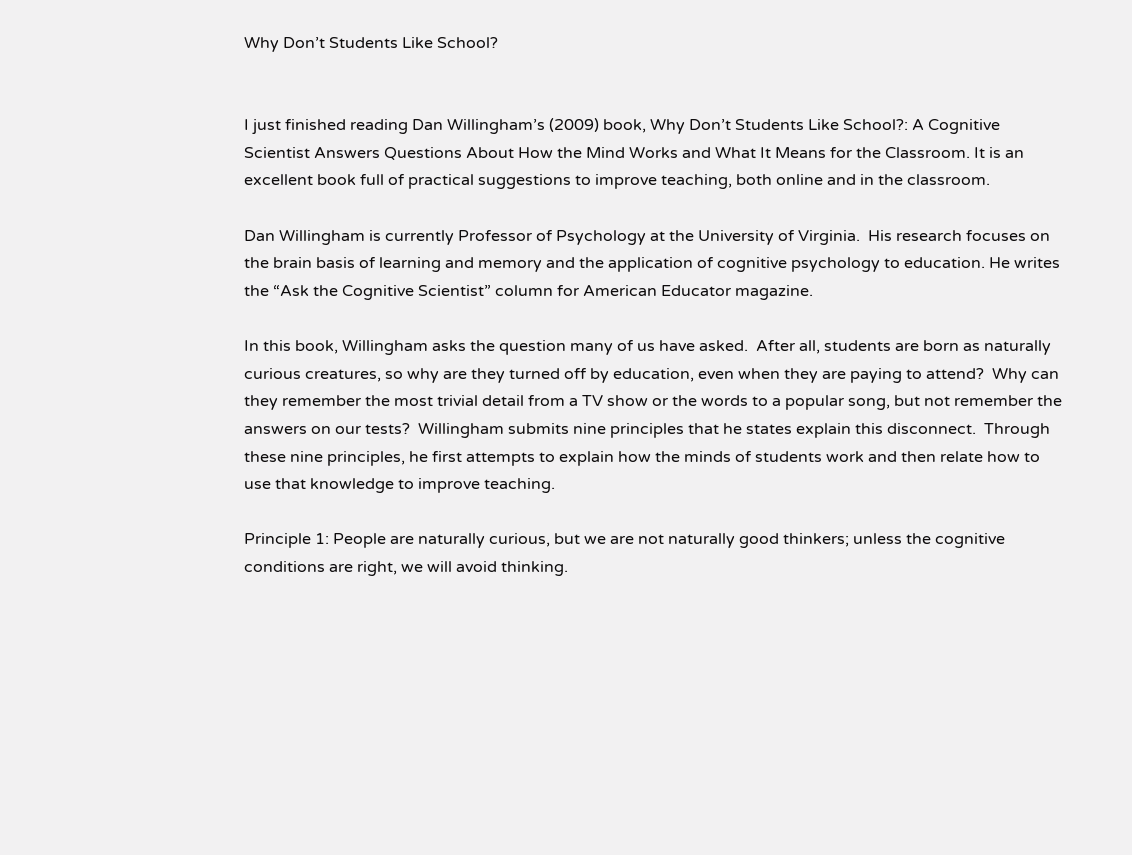Why Don’t Students Like School?


I just finished reading Dan Willingham’s (2009) book, Why Don’t Students Like School?: A Cognitive Scientist Answers Questions About How the Mind Works and What It Means for the Classroom. It is an excellent book full of practical suggestions to improve teaching, both online and in the classroom.

Dan Willingham is currently Professor of Psychology at the University of Virginia.  His research focuses on the brain basis of learning and memory and the application of cognitive psychology to education. He writes the “Ask the Cognitive Scientist” column for American Educator magazine.

In this book, Willingham asks the question many of us have asked.  After all, students are born as naturally curious creatures, so why are they turned off by education, even when they are paying to attend?  Why can they remember the most trivial detail from a TV show or the words to a popular song, but not remember the answers on our tests?  Willingham submits nine principles that he states explain this disconnect.  Through these nine principles, he first attempts to explain how the minds of students work and then relate how to use that knowledge to improve teaching.

Principle 1: People are naturally curious, but we are not naturally good thinkers; unless the cognitive conditions are right, we will avoid thinking.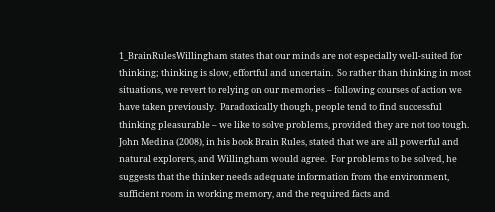1_BrainRulesWillingham states that our minds are not especially well-suited for thinking; thinking is slow, effortful and uncertain.  So rather than thinking in most situations, we revert to relying on our memories – following courses of action we have taken previously.  Paradoxically though, people tend to find successful thinking pleasurable – we like to solve problems, provided they are not too tough.  John Medina (2008), in his book Brain Rules, stated that we are all powerful and natural explorers, and Willingham would agree.  For problems to be solved, he suggests that the thinker needs adequate information from the environment, sufficient room in working memory, and the required facts and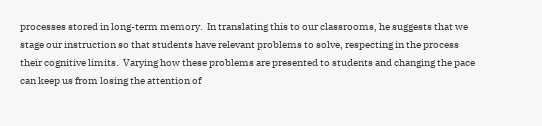processes stored in long-term memory.  In translating this to our classrooms, he suggests that we stage our instruction so that students have relevant problems to solve, respecting in the process their cognitive limits.  Varying how these problems are presented to students and changing the pace can keep us from losing the attention of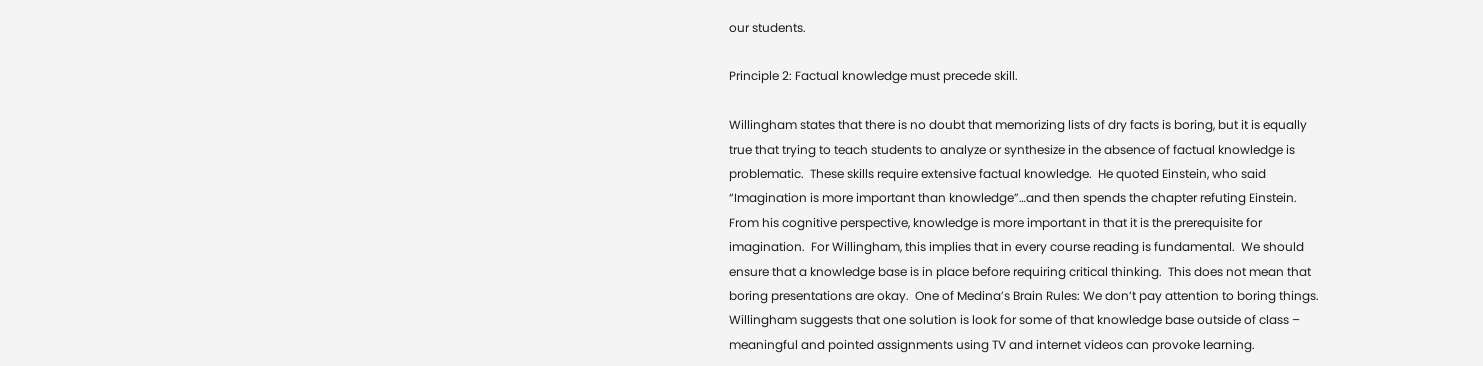our students.

Principle 2: Factual knowledge must precede skill.

Willingham states that there is no doubt that memorizing lists of dry facts is boring, but it is equally true that trying to teach students to analyze or synthesize in the absence of factual knowledge is problematic.  These skills require extensive factual knowledge.  He quoted Einstein, who said “Imagination is more important than knowledge”…and then spends the chapter refuting Einstein.  From his cognitive perspective, knowledge is more important in that it is the prerequisite for imagination.  For Willingham, this implies that in every course reading is fundamental.  We should ensure that a knowledge base is in place before requiring critical thinking.  This does not mean that boring presentations are okay.  One of Medina’s Brain Rules: We don’t pay attention to boring things.  Willingham suggests that one solution is look for some of that knowledge base outside of class – meaningful and pointed assignments using TV and internet videos can provoke learning.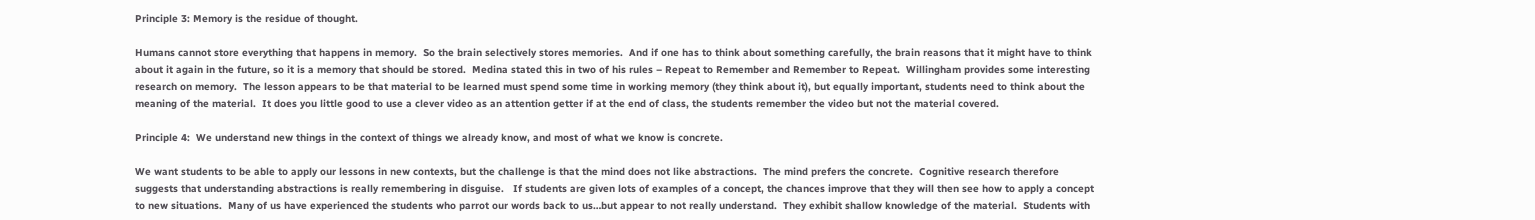Principle 3: Memory is the residue of thought.

Humans cannot store everything that happens in memory.  So the brain selectively stores memories.  And if one has to think about something carefully, the brain reasons that it might have to think about it again in the future, so it is a memory that should be stored.  Medina stated this in two of his rules – Repeat to Remember and Remember to Repeat.  Willingham provides some interesting research on memory.  The lesson appears to be that material to be learned must spend some time in working memory (they think about it), but equally important, students need to think about the meaning of the material.  It does you little good to use a clever video as an attention getter if at the end of class, the students remember the video but not the material covered.

Principle 4:  We understand new things in the context of things we already know, and most of what we know is concrete.

We want students to be able to apply our lessons in new contexts, but the challenge is that the mind does not like abstractions.  The mind prefers the concrete.  Cognitive research therefore suggests that understanding abstractions is really remembering in disguise.   If students are given lots of examples of a concept, the chances improve that they will then see how to apply a concept to new situations.  Many of us have experienced the students who parrot our words back to us…but appear to not really understand.  They exhibit shallow knowledge of the material.  Students with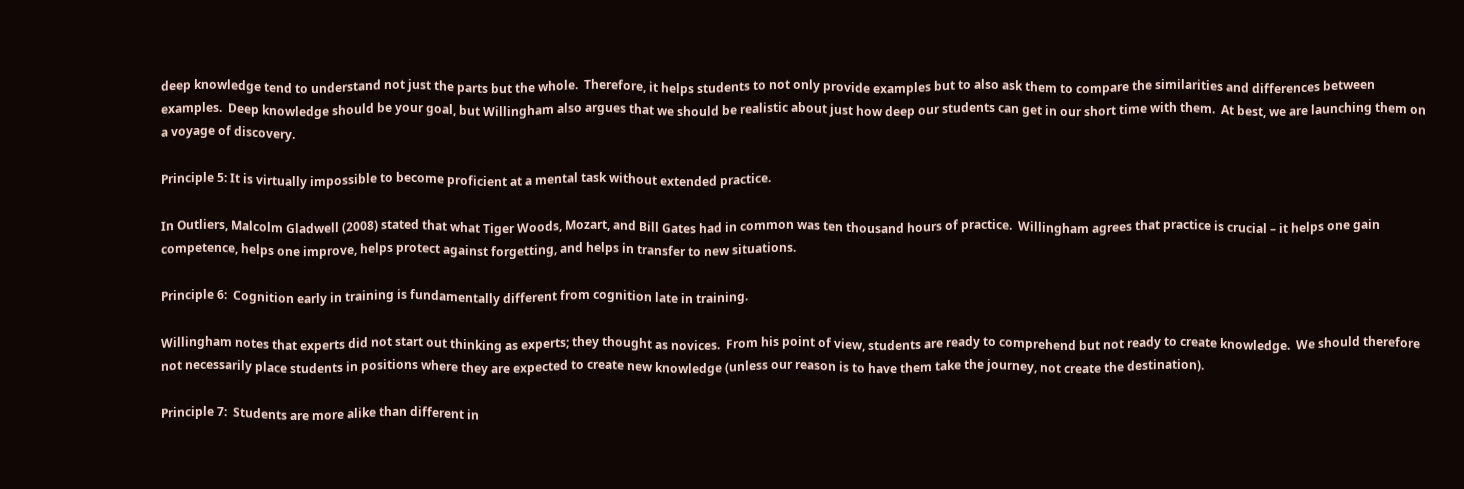deep knowledge tend to understand not just the parts but the whole.  Therefore, it helps students to not only provide examples but to also ask them to compare the similarities and differences between examples.  Deep knowledge should be your goal, but Willingham also argues that we should be realistic about just how deep our students can get in our short time with them.  At best, we are launching them on a voyage of discovery.

Principle 5: It is virtually impossible to become proficient at a mental task without extended practice.

In Outliers, Malcolm Gladwell (2008) stated that what Tiger Woods, Mozart, and Bill Gates had in common was ten thousand hours of practice.  Willingham agrees that practice is crucial – it helps one gain competence, helps one improve, helps protect against forgetting, and helps in transfer to new situations.

Principle 6:  Cognition early in training is fundamentally different from cognition late in training.

Willingham notes that experts did not start out thinking as experts; they thought as novices.  From his point of view, students are ready to comprehend but not ready to create knowledge.  We should therefore not necessarily place students in positions where they are expected to create new knowledge (unless our reason is to have them take the journey, not create the destination).

Principle 7:  Students are more alike than different in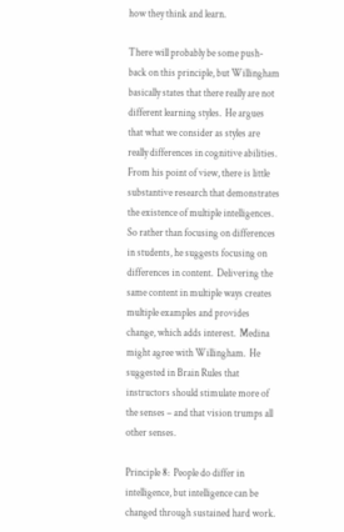how they think and learn.

There will probably be some push-back on this principle, but Willingham basically states that there really are not different learning styles.  He argues that what we consider as styles are really differences in cognitive abilities.  From his point of view, there is little substantive research that demonstrates the existence of multiple intelligences.  So rather than focusing on differences in students, he suggests focusing on differences in content.  Delivering the same content in multiple ways creates multiple examples and provides change, which adds interest.  Medina might agree with Willingham.  He suggested in Brain Rules that instructors should stimulate more of the senses – and that vision trumps all other senses.

Principle 8:  People do differ in intelligence, but intelligence can be changed through sustained hard work.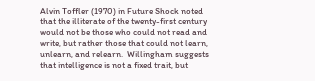Alvin Toffler (1970) in Future Shock noted that the illiterate of the twenty-first century would not be those who could not read and write, but rather those that could not learn, unlearn, and relearn.  Willingham suggests that intelligence is not a fixed trait, but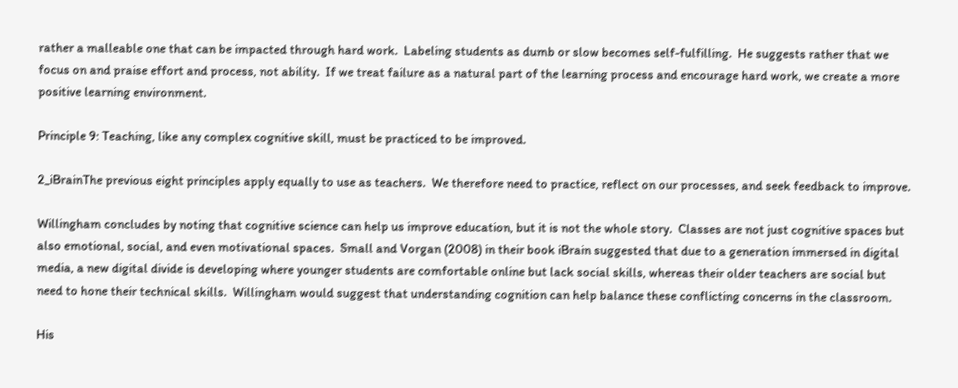rather a malleable one that can be impacted through hard work.  Labeling students as dumb or slow becomes self-fulfilling.  He suggests rather that we focus on and praise effort and process, not ability.  If we treat failure as a natural part of the learning process and encourage hard work, we create a more positive learning environment.

Principle 9: Teaching, like any complex cognitive skill, must be practiced to be improved.

2_iBrainThe previous eight principles apply equally to use as teachers.  We therefore need to practice, reflect on our processes, and seek feedback to improve.

Willingham concludes by noting that cognitive science can help us improve education, but it is not the whole story.  Classes are not just cognitive spaces but also emotional, social, and even motivational spaces.  Small and Vorgan (2008) in their book iBrain suggested that due to a generation immersed in digital media, a new digital divide is developing where younger students are comfortable online but lack social skills, whereas their older teachers are social but need to hone their technical skills.  Willingham would suggest that understanding cognition can help balance these conflicting concerns in the classroom.

His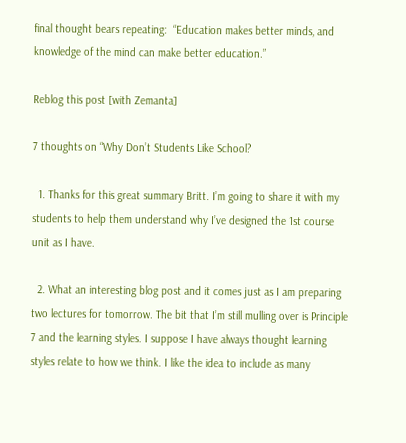final thought bears repeating:  “Education makes better minds, and knowledge of the mind can make better education.”

Reblog this post [with Zemanta]

7 thoughts on “Why Don’t Students Like School?

  1. Thanks for this great summary Britt. I’m going to share it with my students to help them understand why I’ve designed the 1st course unit as I have.

  2. What an interesting blog post and it comes just as I am preparing two lectures for tomorrow. The bit that I’m still mulling over is Principle 7 and the learning styles. I suppose I have always thought learning styles relate to how we think. I like the idea to include as many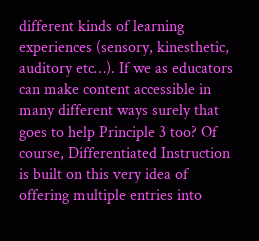different kinds of learning experiences (sensory, kinesthetic, auditory etc…). If we as educators can make content accessible in many different ways surely that goes to help Principle 3 too? Of course, Differentiated Instruction is built on this very idea of offering multiple entries into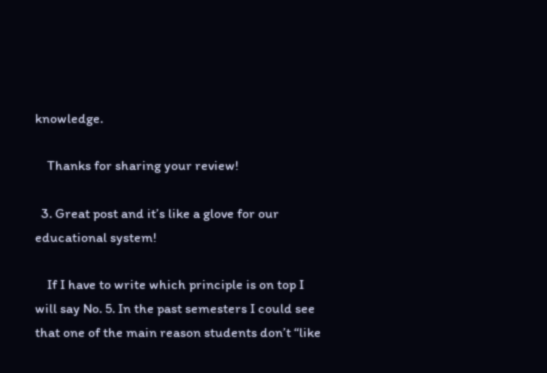knowledge.

    Thanks for sharing your review!

  3. Great post and it’s like a glove for our educational system!

    If I have to write which principle is on top I will say No. 5. In the past semesters I could see that one of the main reason students don’t “like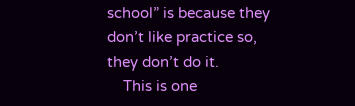school” is because they don’t like practice so, they don’t do it.
    This is one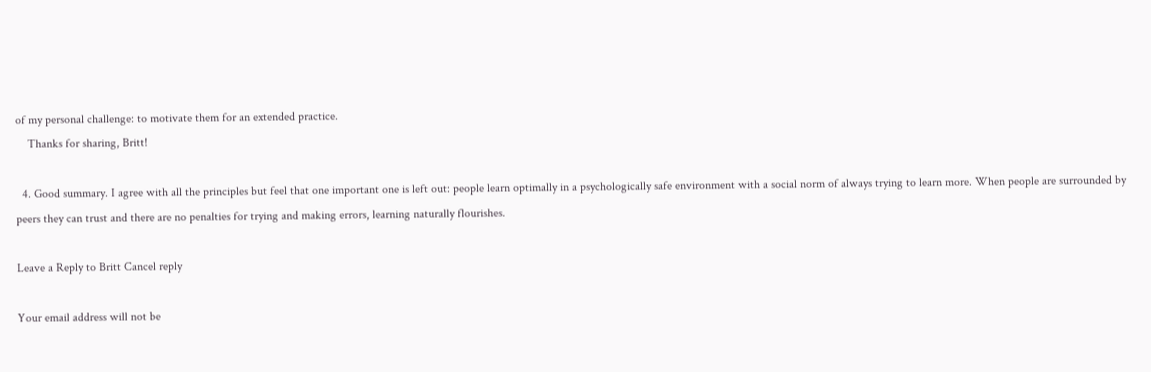of my personal challenge: to motivate them for an extended practice.
    Thanks for sharing, Britt!

  4. Good summary. I agree with all the principles but feel that one important one is left out: people learn optimally in a psychologically safe environment with a social norm of always trying to learn more. When people are surrounded by peers they can trust and there are no penalties for trying and making errors, learning naturally flourishes.

Leave a Reply to Britt Cancel reply

Your email address will not be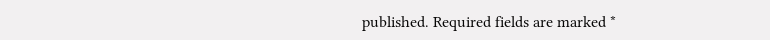published. Required fields are marked *